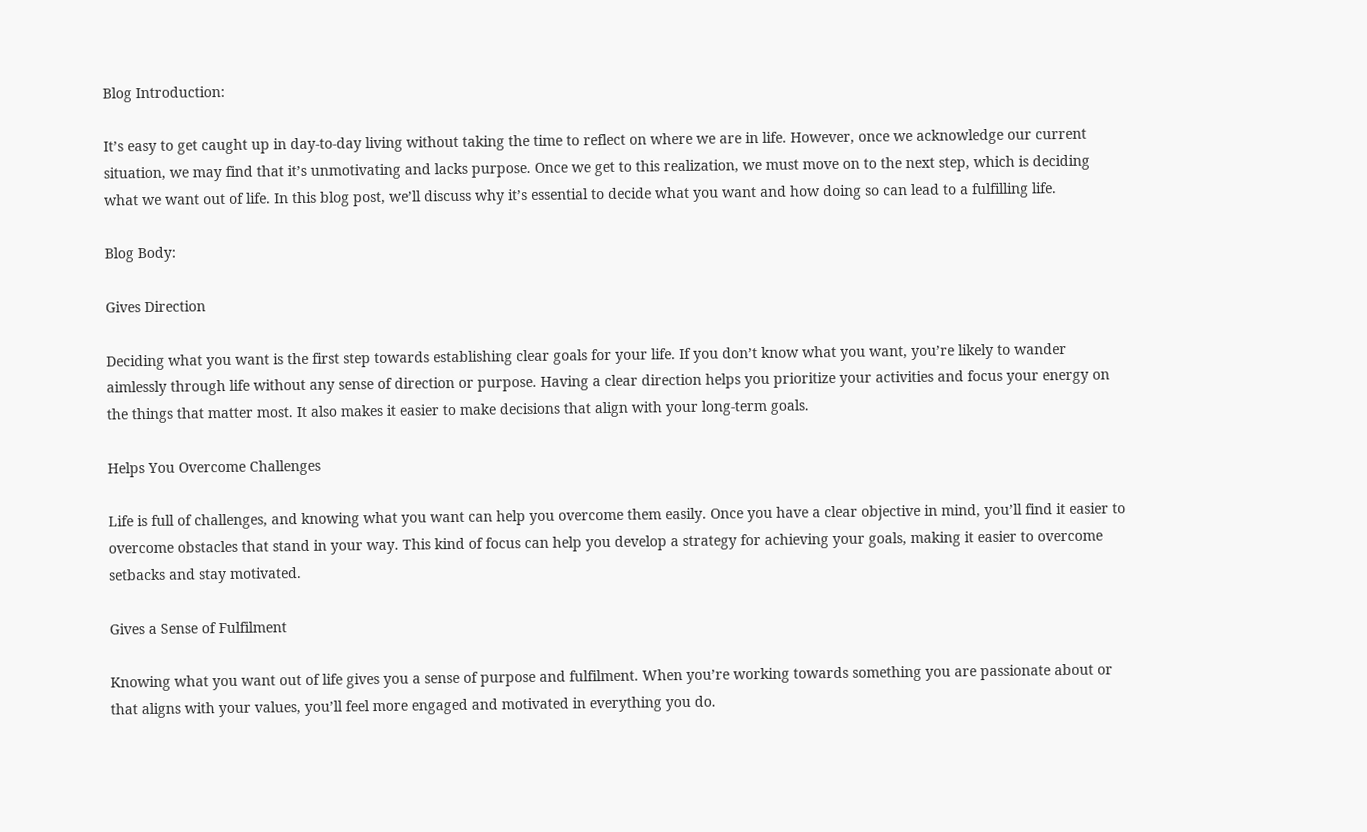Blog Introduction:

It’s easy to get caught up in day-to-day living without taking the time to reflect on where we are in life. However, once we acknowledge our current situation, we may find that it’s unmotivating and lacks purpose. Once we get to this realization, we must move on to the next step, which is deciding what we want out of life. In this blog post, we’ll discuss why it’s essential to decide what you want and how doing so can lead to a fulfilling life.

Blog Body:

Gives Direction

Deciding what you want is the first step towards establishing clear goals for your life. If you don’t know what you want, you’re likely to wander aimlessly through life without any sense of direction or purpose. Having a clear direction helps you prioritize your activities and focus your energy on the things that matter most. It also makes it easier to make decisions that align with your long-term goals.

Helps You Overcome Challenges

Life is full of challenges, and knowing what you want can help you overcome them easily. Once you have a clear objective in mind, you’ll find it easier to overcome obstacles that stand in your way. This kind of focus can help you develop a strategy for achieving your goals, making it easier to overcome setbacks and stay motivated.

Gives a Sense of Fulfilment

Knowing what you want out of life gives you a sense of purpose and fulfilment. When you’re working towards something you are passionate about or that aligns with your values, you’ll feel more engaged and motivated in everything you do.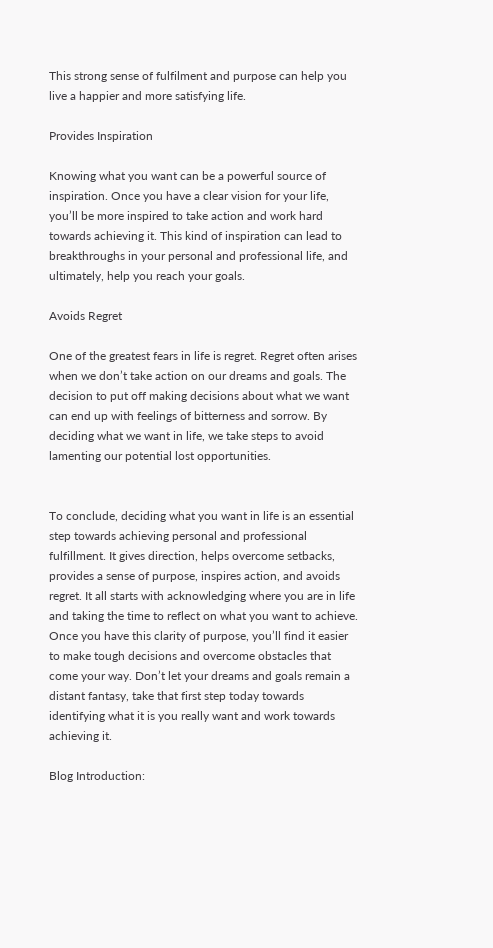This strong sense of fulfilment and purpose can help you live a happier and more satisfying life.

Provides Inspiration

Knowing what you want can be a powerful source of inspiration. Once you have a clear vision for your life, you’ll be more inspired to take action and work hard towards achieving it. This kind of inspiration can lead to breakthroughs in your personal and professional life, and ultimately, help you reach your goals.

Avoids Regret

One of the greatest fears in life is regret. Regret often arises when we don’t take action on our dreams and goals. The decision to put off making decisions about what we want can end up with feelings of bitterness and sorrow. By deciding what we want in life, we take steps to avoid lamenting our potential lost opportunities.


To conclude, deciding what you want in life is an essential step towards achieving personal and professional fulfillment. It gives direction, helps overcome setbacks, provides a sense of purpose, inspires action, and avoids regret. It all starts with acknowledging where you are in life and taking the time to reflect on what you want to achieve. Once you have this clarity of purpose, you’ll find it easier to make tough decisions and overcome obstacles that come your way. Don’t let your dreams and goals remain a distant fantasy, take that first step today towards identifying what it is you really want and work towards achieving it.

Blog Introduction: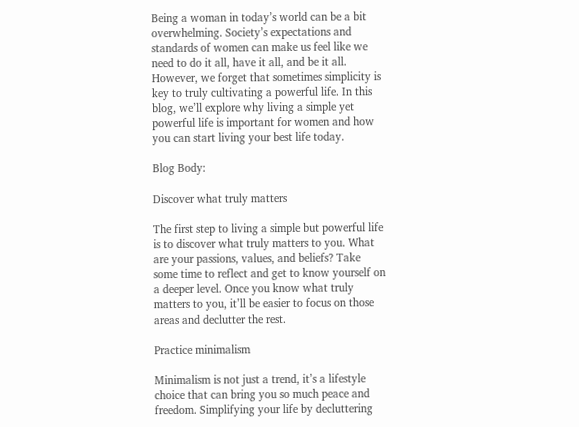Being a woman in today’s world can be a bit overwhelming. Society’s expectations and standards of women can make us feel like we need to do it all, have it all, and be it all. However, we forget that sometimes simplicity is key to truly cultivating a powerful life. In this blog, we’ll explore why living a simple yet powerful life is important for women and how you can start living your best life today.

Blog Body:

Discover what truly matters

The first step to living a simple but powerful life is to discover what truly matters to you. What are your passions, values, and beliefs? Take some time to reflect and get to know yourself on a deeper level. Once you know what truly matters to you, it’ll be easier to focus on those areas and declutter the rest.

Practice minimalism

Minimalism is not just a trend, it’s a lifestyle choice that can bring you so much peace and freedom. Simplifying your life by decluttering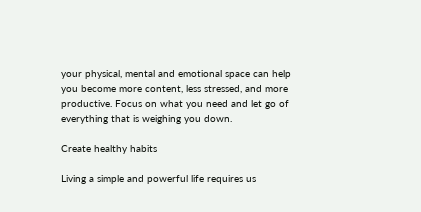your physical, mental and emotional space can help you become more content, less stressed, and more productive. Focus on what you need and let go of everything that is weighing you down.

Create healthy habits

Living a simple and powerful life requires us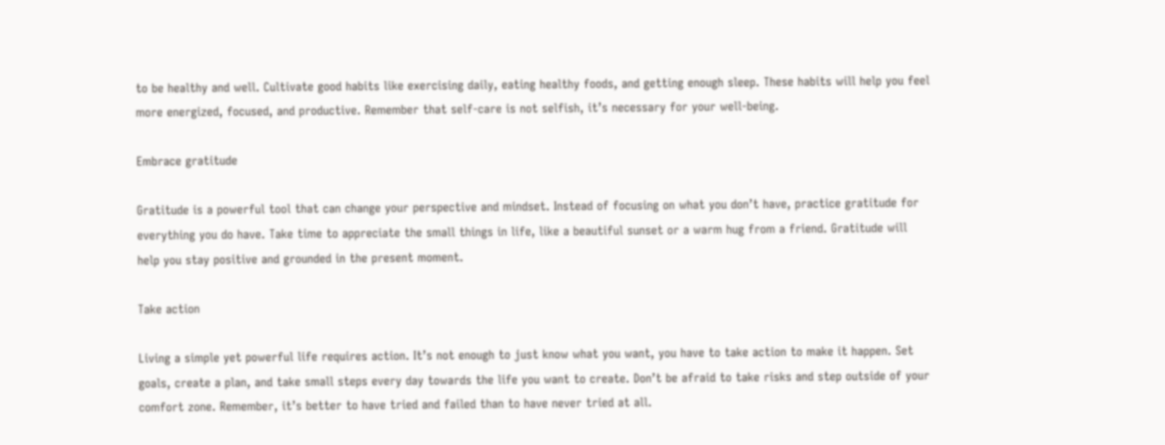to be healthy and well. Cultivate good habits like exercising daily, eating healthy foods, and getting enough sleep. These habits will help you feel more energized, focused, and productive. Remember that self-care is not selfish, it’s necessary for your well-being.

Embrace gratitude

Gratitude is a powerful tool that can change your perspective and mindset. Instead of focusing on what you don’t have, practice gratitude for everything you do have. Take time to appreciate the small things in life, like a beautiful sunset or a warm hug from a friend. Gratitude will help you stay positive and grounded in the present moment.

Take action

Living a simple yet powerful life requires action. It’s not enough to just know what you want, you have to take action to make it happen. Set goals, create a plan, and take small steps every day towards the life you want to create. Don’t be afraid to take risks and step outside of your comfort zone. Remember, it’s better to have tried and failed than to have never tried at all.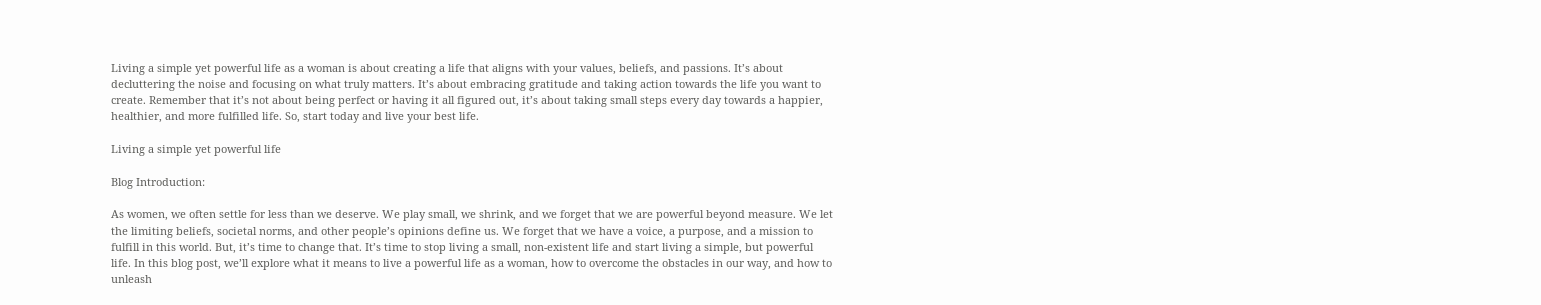Living a simple yet powerful life as a woman is about creating a life that aligns with your values, beliefs, and passions. It’s about decluttering the noise and focusing on what truly matters. It’s about embracing gratitude and taking action towards the life you want to create. Remember that it’s not about being perfect or having it all figured out, it’s about taking small steps every day towards a happier, healthier, and more fulfilled life. So, start today and live your best life.

Living a simple yet powerful life

Blog Introduction:

As women, we often settle for less than we deserve. We play small, we shrink, and we forget that we are powerful beyond measure. We let the limiting beliefs, societal norms, and other people’s opinions define us. We forget that we have a voice, a purpose, and a mission to fulfill in this world. But, it’s time to change that. It’s time to stop living a small, non-existent life and start living a simple, but powerful life. In this blog post, we’ll explore what it means to live a powerful life as a woman, how to overcome the obstacles in our way, and how to unleash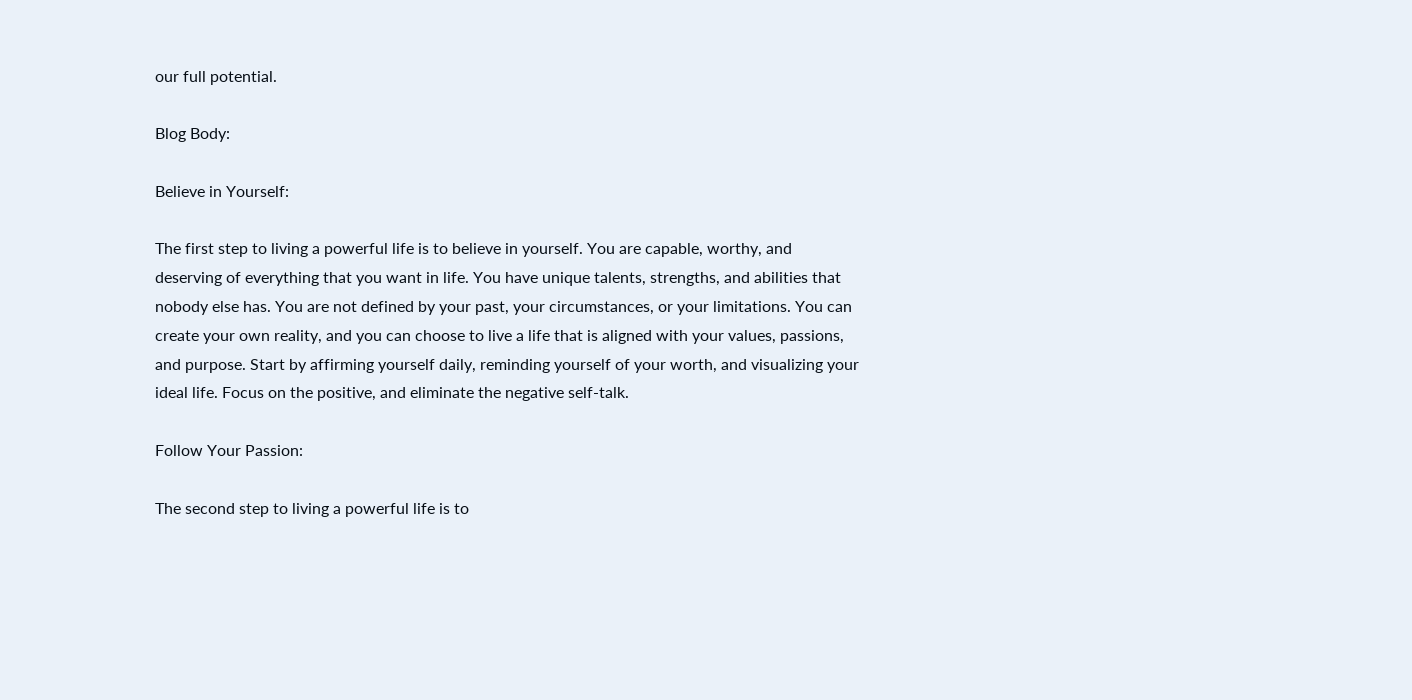our full potential.

Blog Body:

Believe in Yourself:

The first step to living a powerful life is to believe in yourself. You are capable, worthy, and deserving of everything that you want in life. You have unique talents, strengths, and abilities that nobody else has. You are not defined by your past, your circumstances, or your limitations. You can create your own reality, and you can choose to live a life that is aligned with your values, passions, and purpose. Start by affirming yourself daily, reminding yourself of your worth, and visualizing your ideal life. Focus on the positive, and eliminate the negative self-talk.

Follow Your Passion:

The second step to living a powerful life is to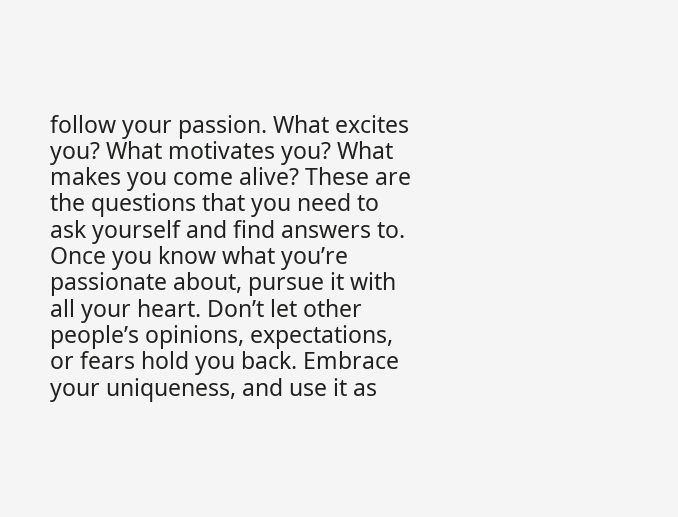follow your passion. What excites you? What motivates you? What makes you come alive? These are the questions that you need to ask yourself and find answers to. Once you know what you’re passionate about, pursue it with all your heart. Don’t let other people’s opinions, expectations, or fears hold you back. Embrace your uniqueness, and use it as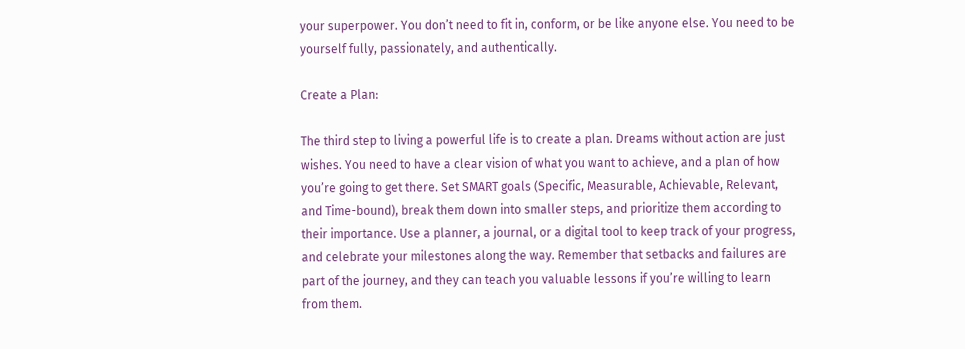your superpower. You don’t need to fit in, conform, or be like anyone else. You need to be yourself fully, passionately, and authentically.

Create a Plan:

The third step to living a powerful life is to create a plan. Dreams without action are just wishes. You need to have a clear vision of what you want to achieve, and a plan of how you’re going to get there. Set SMART goals (Specific, Measurable, Achievable, Relevant, and Time-bound), break them down into smaller steps, and prioritize them according to their importance. Use a planner, a journal, or a digital tool to keep track of your progress, and celebrate your milestones along the way. Remember that setbacks and failures are part of the journey, and they can teach you valuable lessons if you’re willing to learn from them.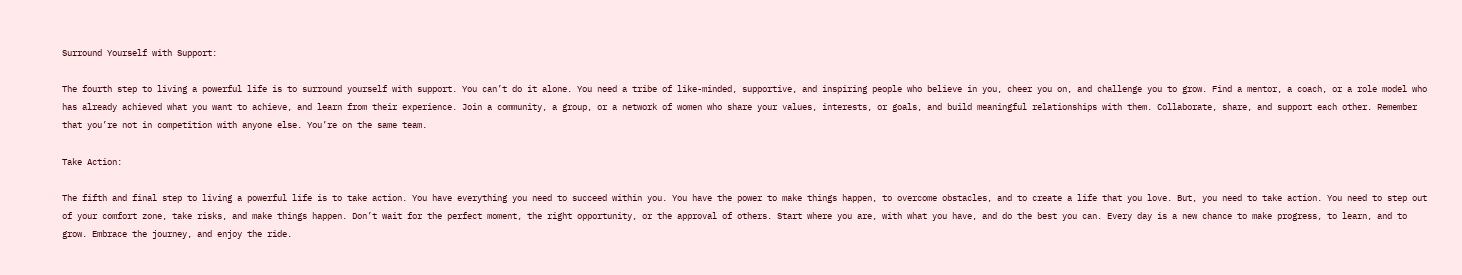Surround Yourself with Support:

The fourth step to living a powerful life is to surround yourself with support. You can’t do it alone. You need a tribe of like-minded, supportive, and inspiring people who believe in you, cheer you on, and challenge you to grow. Find a mentor, a coach, or a role model who has already achieved what you want to achieve, and learn from their experience. Join a community, a group, or a network of women who share your values, interests, or goals, and build meaningful relationships with them. Collaborate, share, and support each other. Remember that you’re not in competition with anyone else. You’re on the same team.

Take Action:

The fifth and final step to living a powerful life is to take action. You have everything you need to succeed within you. You have the power to make things happen, to overcome obstacles, and to create a life that you love. But, you need to take action. You need to step out of your comfort zone, take risks, and make things happen. Don’t wait for the perfect moment, the right opportunity, or the approval of others. Start where you are, with what you have, and do the best you can. Every day is a new chance to make progress, to learn, and to grow. Embrace the journey, and enjoy the ride.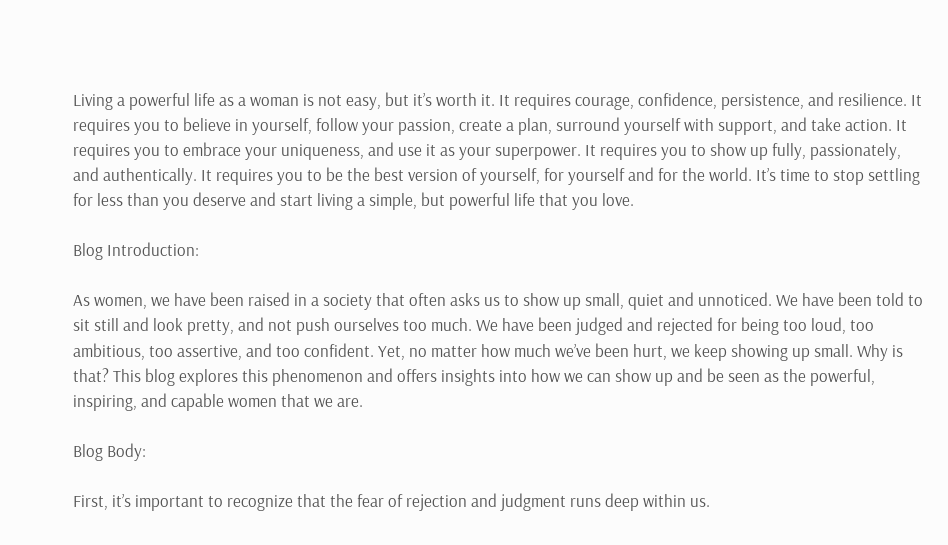Living a powerful life as a woman is not easy, but it’s worth it. It requires courage, confidence, persistence, and resilience. It requires you to believe in yourself, follow your passion, create a plan, surround yourself with support, and take action. It requires you to embrace your uniqueness, and use it as your superpower. It requires you to show up fully, passionately, and authentically. It requires you to be the best version of yourself, for yourself and for the world. It’s time to stop settling for less than you deserve and start living a simple, but powerful life that you love.

Blog Introduction:

As women, we have been raised in a society that often asks us to show up small, quiet and unnoticed. We have been told to sit still and look pretty, and not push ourselves too much. We have been judged and rejected for being too loud, too ambitious, too assertive, and too confident. Yet, no matter how much we’ve been hurt, we keep showing up small. Why is that? This blog explores this phenomenon and offers insights into how we can show up and be seen as the powerful, inspiring, and capable women that we are.

Blog Body:

First, it’s important to recognize that the fear of rejection and judgment runs deep within us.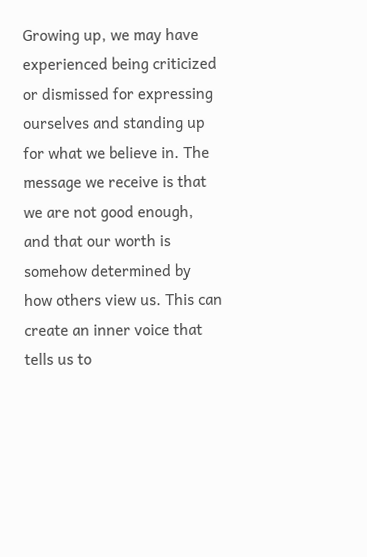Growing up, we may have experienced being criticized or dismissed for expressing ourselves and standing up for what we believe in. The message we receive is that we are not good enough, and that our worth is somehow determined by how others view us. This can create an inner voice that tells us to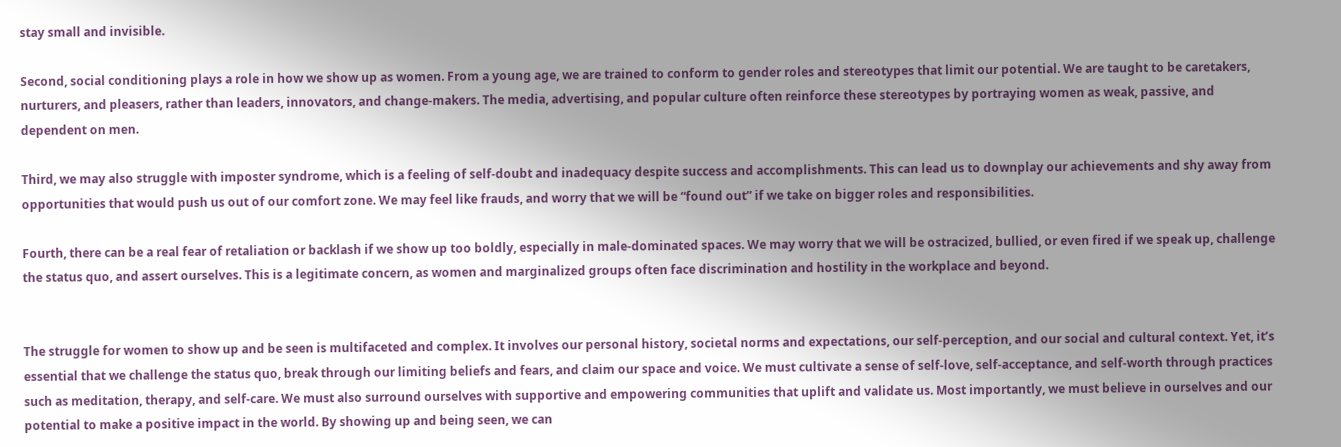stay small and invisible.

Second, social conditioning plays a role in how we show up as women. From a young age, we are trained to conform to gender roles and stereotypes that limit our potential. We are taught to be caretakers, nurturers, and pleasers, rather than leaders, innovators, and change-makers. The media, advertising, and popular culture often reinforce these stereotypes by portraying women as weak, passive, and dependent on men.

Third, we may also struggle with imposter syndrome, which is a feeling of self-doubt and inadequacy despite success and accomplishments. This can lead us to downplay our achievements and shy away from opportunities that would push us out of our comfort zone. We may feel like frauds, and worry that we will be “found out” if we take on bigger roles and responsibilities.

Fourth, there can be a real fear of retaliation or backlash if we show up too boldly, especially in male-dominated spaces. We may worry that we will be ostracized, bullied, or even fired if we speak up, challenge the status quo, and assert ourselves. This is a legitimate concern, as women and marginalized groups often face discrimination and hostility in the workplace and beyond.


The struggle for women to show up and be seen is multifaceted and complex. It involves our personal history, societal norms and expectations, our self-perception, and our social and cultural context. Yet, it’s essential that we challenge the status quo, break through our limiting beliefs and fears, and claim our space and voice. We must cultivate a sense of self-love, self-acceptance, and self-worth through practices such as meditation, therapy, and self-care. We must also surround ourselves with supportive and empowering communities that uplift and validate us. Most importantly, we must believe in ourselves and our potential to make a positive impact in the world. By showing up and being seen, we can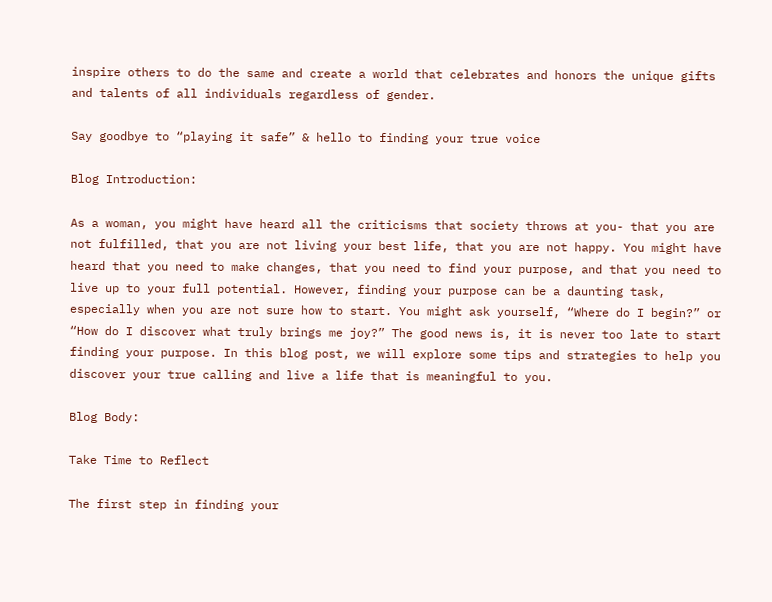inspire others to do the same and create a world that celebrates and honors the unique gifts and talents of all individuals regardless of gender.

Say goodbye to “playing it safe” & hello to finding your true voice

Blog Introduction:

As a woman, you might have heard all the criticisms that society throws at you- that you are not fulfilled, that you are not living your best life, that you are not happy. You might have heard that you need to make changes, that you need to find your purpose, and that you need to live up to your full potential. However, finding your purpose can be a daunting task, especially when you are not sure how to start. You might ask yourself, “Where do I begin?” or “How do I discover what truly brings me joy?” The good news is, it is never too late to start finding your purpose. In this blog post, we will explore some tips and strategies to help you discover your true calling and live a life that is meaningful to you.

Blog Body:

Take Time to Reflect

The first step in finding your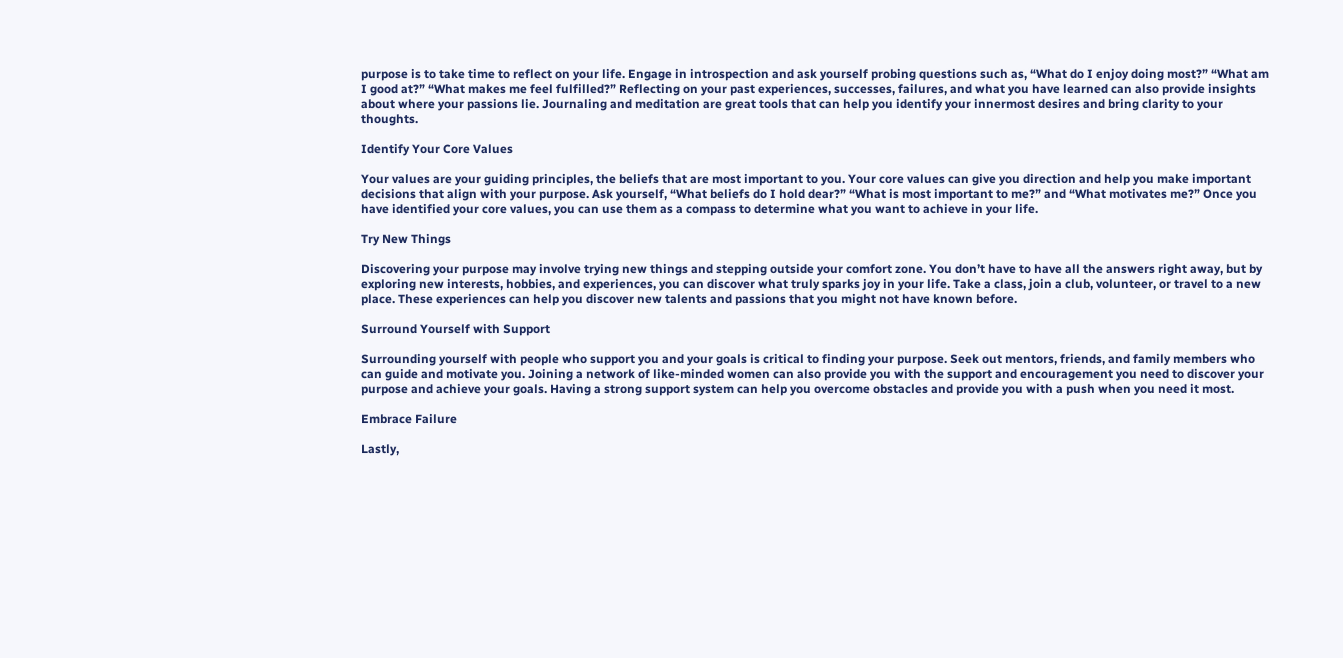purpose is to take time to reflect on your life. Engage in introspection and ask yourself probing questions such as, “What do I enjoy doing most?” “What am I good at?” “What makes me feel fulfilled?” Reflecting on your past experiences, successes, failures, and what you have learned can also provide insights about where your passions lie. Journaling and meditation are great tools that can help you identify your innermost desires and bring clarity to your thoughts.

Identify Your Core Values

Your values are your guiding principles, the beliefs that are most important to you. Your core values can give you direction and help you make important decisions that align with your purpose. Ask yourself, “What beliefs do I hold dear?” “What is most important to me?” and “What motivates me?” Once you have identified your core values, you can use them as a compass to determine what you want to achieve in your life.

Try New Things

Discovering your purpose may involve trying new things and stepping outside your comfort zone. You don’t have to have all the answers right away, but by exploring new interests, hobbies, and experiences, you can discover what truly sparks joy in your life. Take a class, join a club, volunteer, or travel to a new place. These experiences can help you discover new talents and passions that you might not have known before.

Surround Yourself with Support

Surrounding yourself with people who support you and your goals is critical to finding your purpose. Seek out mentors, friends, and family members who can guide and motivate you. Joining a network of like-minded women can also provide you with the support and encouragement you need to discover your purpose and achieve your goals. Having a strong support system can help you overcome obstacles and provide you with a push when you need it most.

Embrace Failure

Lastly,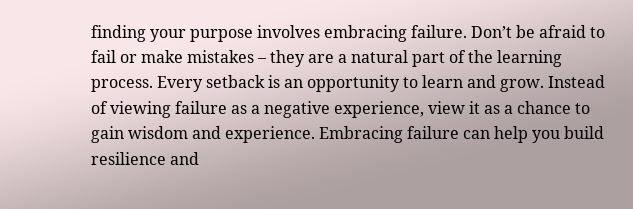finding your purpose involves embracing failure. Don’t be afraid to fail or make mistakes – they are a natural part of the learning process. Every setback is an opportunity to learn and grow. Instead of viewing failure as a negative experience, view it as a chance to gain wisdom and experience. Embracing failure can help you build resilience and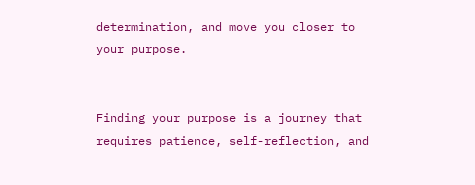determination, and move you closer to your purpose.


Finding your purpose is a journey that requires patience, self-reflection, and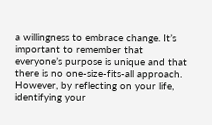a willingness to embrace change. It’s important to remember that everyone’s purpose is unique and that there is no one-size-fits-all approach. However, by reflecting on your life, identifying your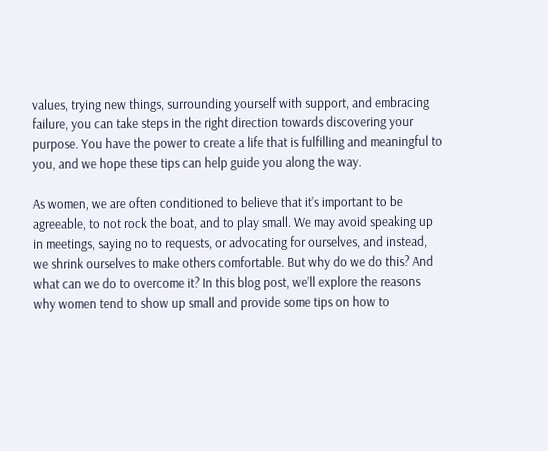values, trying new things, surrounding yourself with support, and embracing failure, you can take steps in the right direction towards discovering your purpose. You have the power to create a life that is fulfilling and meaningful to you, and we hope these tips can help guide you along the way.

As women, we are often conditioned to believe that it’s important to be agreeable, to not rock the boat, and to play small. We may avoid speaking up in meetings, saying no to requests, or advocating for ourselves, and instead, we shrink ourselves to make others comfortable. But why do we do this? And what can we do to overcome it? In this blog post, we’ll explore the reasons why women tend to show up small and provide some tips on how to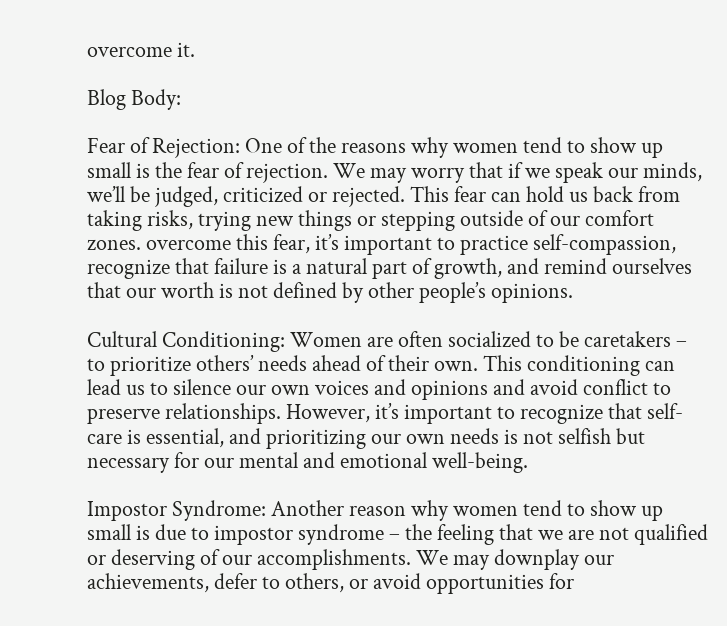overcome it.

Blog Body:

Fear of Rejection: One of the reasons why women tend to show up small is the fear of rejection. We may worry that if we speak our minds, we’ll be judged, criticized or rejected. This fear can hold us back from taking risks, trying new things or stepping outside of our comfort zones. overcome this fear, it’s important to practice self-compassion, recognize that failure is a natural part of growth, and remind ourselves that our worth is not defined by other people’s opinions.

Cultural Conditioning: Women are often socialized to be caretakers – to prioritize others’ needs ahead of their own. This conditioning can lead us to silence our own voices and opinions and avoid conflict to preserve relationships. However, it’s important to recognize that self-care is essential, and prioritizing our own needs is not selfish but necessary for our mental and emotional well-being.

Impostor Syndrome: Another reason why women tend to show up small is due to impostor syndrome – the feeling that we are not qualified or deserving of our accomplishments. We may downplay our achievements, defer to others, or avoid opportunities for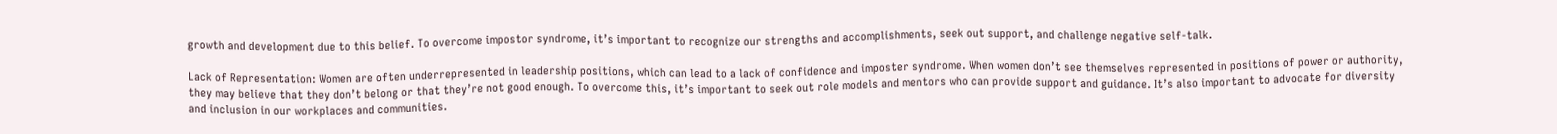growth and development due to this belief. To overcome impostor syndrome, it’s important to recognize our strengths and accomplishments, seek out support, and challenge negative self-talk.

Lack of Representation: Women are often underrepresented in leadership positions, which can lead to a lack of confidence and imposter syndrome. When women don’t see themselves represented in positions of power or authority, they may believe that they don’t belong or that they’re not good enough. To overcome this, it’s important to seek out role models and mentors who can provide support and guidance. It’s also important to advocate for diversity and inclusion in our workplaces and communities.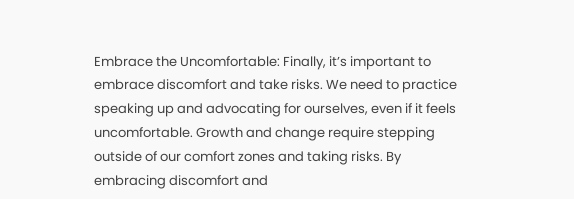Embrace the Uncomfortable: Finally, it’s important to embrace discomfort and take risks. We need to practice speaking up and advocating for ourselves, even if it feels uncomfortable. Growth and change require stepping outside of our comfort zones and taking risks. By embracing discomfort and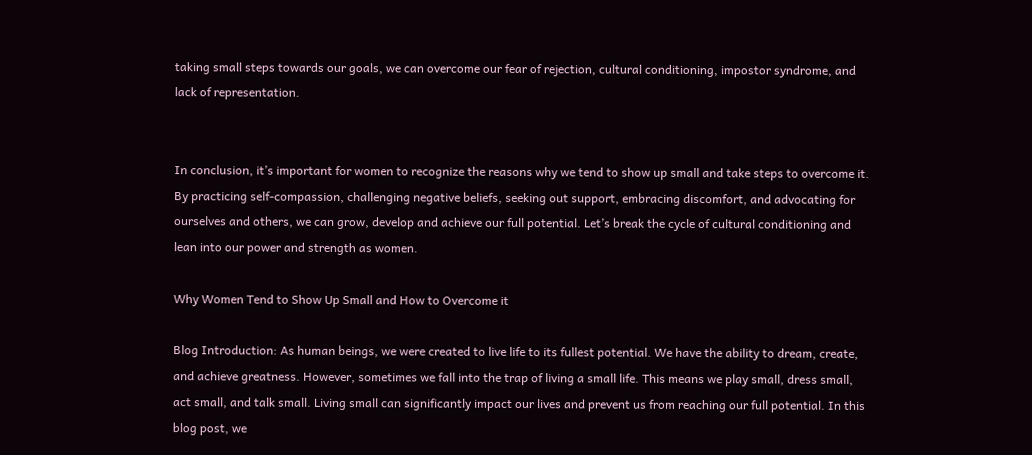taking small steps towards our goals, we can overcome our fear of rejection, cultural conditioning, impostor syndrome, and lack of representation.


In conclusion, it’s important for women to recognize the reasons why we tend to show up small and take steps to overcome it. By practicing self-compassion, challenging negative beliefs, seeking out support, embracing discomfort, and advocating for ourselves and others, we can grow, develop and achieve our full potential. Let’s break the cycle of cultural conditioning and lean into our power and strength as women.

Why Women Tend to Show Up Small and How to Overcome it

Blog Introduction: As human beings, we were created to live life to its fullest potential. We have the ability to dream, create, and achieve greatness. However, sometimes we fall into the trap of living a small life. This means we play small, dress small, act small, and talk small. Living small can significantly impact our lives and prevent us from reaching our full potential. In this blog post, we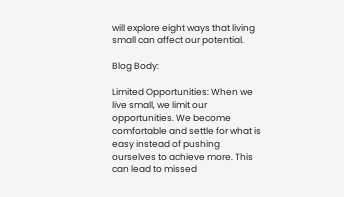will explore eight ways that living small can affect our potential.

Blog Body:

Limited Opportunities: When we live small, we limit our opportunities. We become comfortable and settle for what is easy instead of pushing ourselves to achieve more. This can lead to missed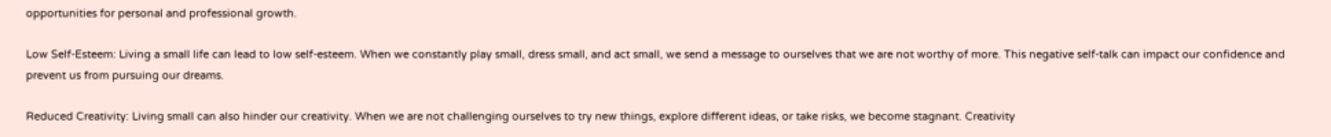opportunities for personal and professional growth.

Low Self-Esteem: Living a small life can lead to low self-esteem. When we constantly play small, dress small, and act small, we send a message to ourselves that we are not worthy of more. This negative self-talk can impact our confidence and prevent us from pursuing our dreams.

Reduced Creativity: Living small can also hinder our creativity. When we are not challenging ourselves to try new things, explore different ideas, or take risks, we become stagnant. Creativity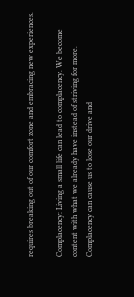requires breaking out of our comfort zone and embracing new experiences.

Complacency: Living a small life can lead to complacency. We become content with what we already have instead of striving for more. Complacency can cause us to lose our drive and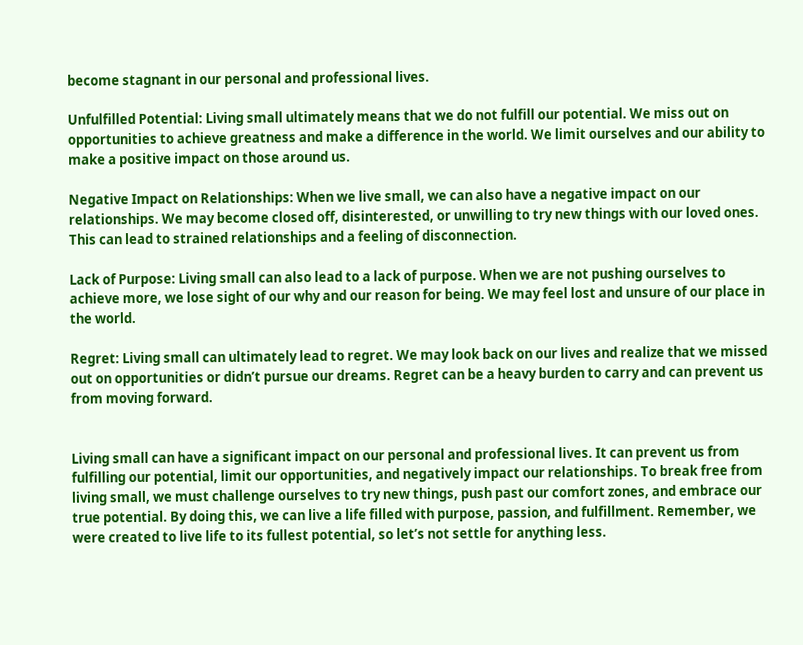become stagnant in our personal and professional lives.

Unfulfilled Potential: Living small ultimately means that we do not fulfill our potential. We miss out on opportunities to achieve greatness and make a difference in the world. We limit ourselves and our ability to make a positive impact on those around us.

Negative Impact on Relationships: When we live small, we can also have a negative impact on our relationships. We may become closed off, disinterested, or unwilling to try new things with our loved ones. This can lead to strained relationships and a feeling of disconnection.

Lack of Purpose: Living small can also lead to a lack of purpose. When we are not pushing ourselves to achieve more, we lose sight of our why and our reason for being. We may feel lost and unsure of our place in the world.

Regret: Living small can ultimately lead to regret. We may look back on our lives and realize that we missed out on opportunities or didn’t pursue our dreams. Regret can be a heavy burden to carry and can prevent us from moving forward.


Living small can have a significant impact on our personal and professional lives. It can prevent us from fulfilling our potential, limit our opportunities, and negatively impact our relationships. To break free from living small, we must challenge ourselves to try new things, push past our comfort zones, and embrace our true potential. By doing this, we can live a life filled with purpose, passion, and fulfillment. Remember, we were created to live life to its fullest potential, so let’s not settle for anything less.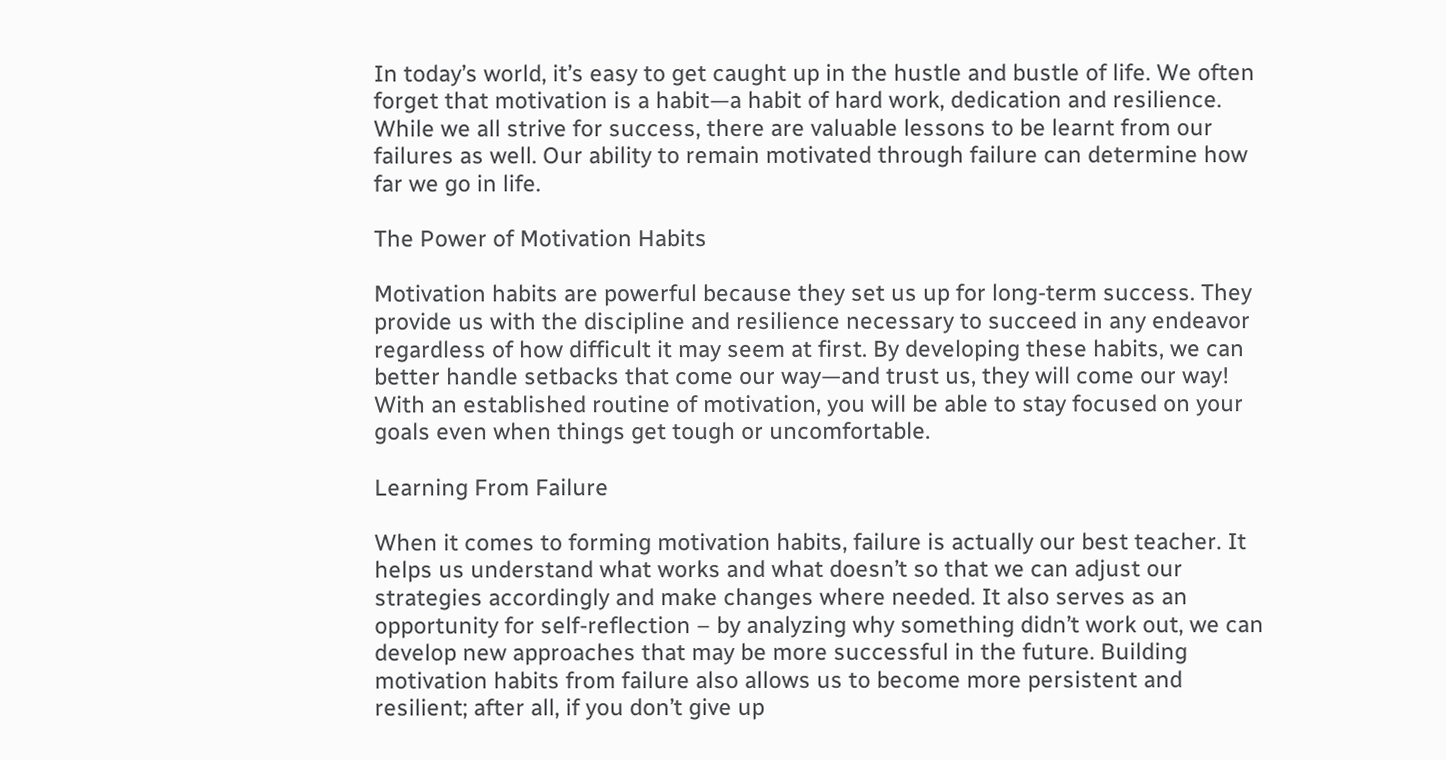In today’s world, it’s easy to get caught up in the hustle and bustle of life. We often forget that motivation is a habit—a habit of hard work, dedication and resilience. While we all strive for success, there are valuable lessons to be learnt from our failures as well. Our ability to remain motivated through failure can determine how far we go in life.

The Power of Motivation Habits

Motivation habits are powerful because they set us up for long-term success. They provide us with the discipline and resilience necessary to succeed in any endeavor regardless of how difficult it may seem at first. By developing these habits, we can better handle setbacks that come our way—and trust us, they will come our way! With an established routine of motivation, you will be able to stay focused on your goals even when things get tough or uncomfortable.

Learning From Failure

When it comes to forming motivation habits, failure is actually our best teacher. It helps us understand what works and what doesn’t so that we can adjust our strategies accordingly and make changes where needed. It also serves as an opportunity for self-reflection – by analyzing why something didn’t work out, we can develop new approaches that may be more successful in the future. Building motivation habits from failure also allows us to become more persistent and resilient; after all, if you don’t give up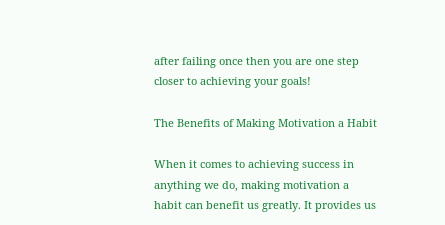after failing once then you are one step closer to achieving your goals!

The Benefits of Making Motivation a Habit

When it comes to achieving success in anything we do, making motivation a habit can benefit us greatly. It provides us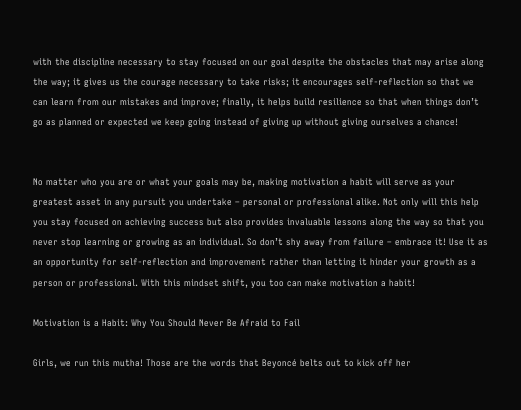with the discipline necessary to stay focused on our goal despite the obstacles that may arise along the way; it gives us the courage necessary to take risks; it encourages self-reflection so that we can learn from our mistakes and improve; finally, it helps build resilience so that when things don’t go as planned or expected we keep going instead of giving up without giving ourselves a chance!


No matter who you are or what your goals may be, making motivation a habit will serve as your greatest asset in any pursuit you undertake – personal or professional alike. Not only will this help you stay focused on achieving success but also provides invaluable lessons along the way so that you never stop learning or growing as an individual. So don’t shy away from failure – embrace it! Use it as an opportunity for self-reflection and improvement rather than letting it hinder your growth as a person or professional. With this mindset shift, you too can make motivation a habit!

Motivation is a Habit: Why You Should Never Be Afraid to Fail

Girls, we run this mutha! Those are the words that Beyoncé belts out to kick off her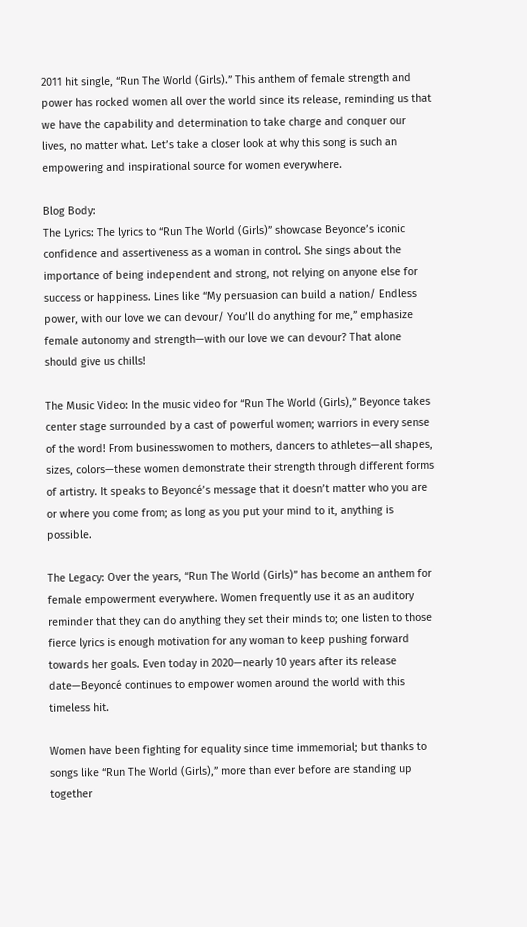2011 hit single, “Run The World (Girls).” This anthem of female strength and power has rocked women all over the world since its release, reminding us that we have the capability and determination to take charge and conquer our lives, no matter what. Let’s take a closer look at why this song is such an empowering and inspirational source for women everywhere.

Blog Body:
The Lyrics: The lyrics to “Run The World (Girls)” showcase Beyonce’s iconic confidence and assertiveness as a woman in control. She sings about the importance of being independent and strong, not relying on anyone else for success or happiness. Lines like “My persuasion can build a nation/ Endless power, with our love we can devour/ You’ll do anything for me,” emphasize female autonomy and strength—with our love we can devour? That alone should give us chills!

The Music Video: In the music video for “Run The World (Girls),” Beyonce takes center stage surrounded by a cast of powerful women; warriors in every sense of the word! From businesswomen to mothers, dancers to athletes—all shapes, sizes, colors—these women demonstrate their strength through different forms of artistry. It speaks to Beyoncé’s message that it doesn’t matter who you are or where you come from; as long as you put your mind to it, anything is possible.

The Legacy: Over the years, “Run The World (Girls)” has become an anthem for female empowerment everywhere. Women frequently use it as an auditory reminder that they can do anything they set their minds to; one listen to those fierce lyrics is enough motivation for any woman to keep pushing forward towards her goals. Even today in 2020—nearly 10 years after its release date—Beyoncé continues to empower women around the world with this timeless hit.

Women have been fighting for equality since time immemorial; but thanks to songs like “Run The World (Girls),” more than ever before are standing up together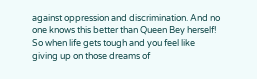against oppression and discrimination. And no one knows this better than Queen Bey herself! So when life gets tough and you feel like giving up on those dreams of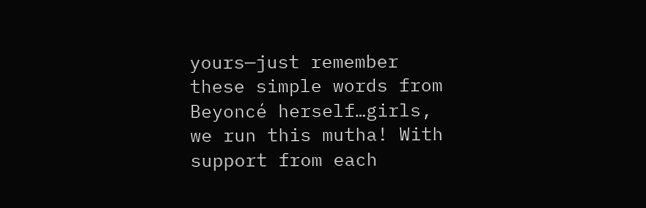yours—just remember these simple words from Beyoncé herself…girls, we run this mutha! With support from each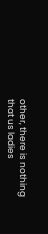other, there is nothing that us ladies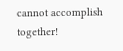cannot accomplish together!